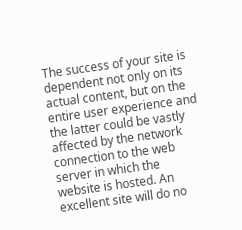The success of your site is dependent not only on its actual content, but on the entire user experience and the latter could be vastly affected by the network connection to the web server in which the website is hosted. An excellent site will do no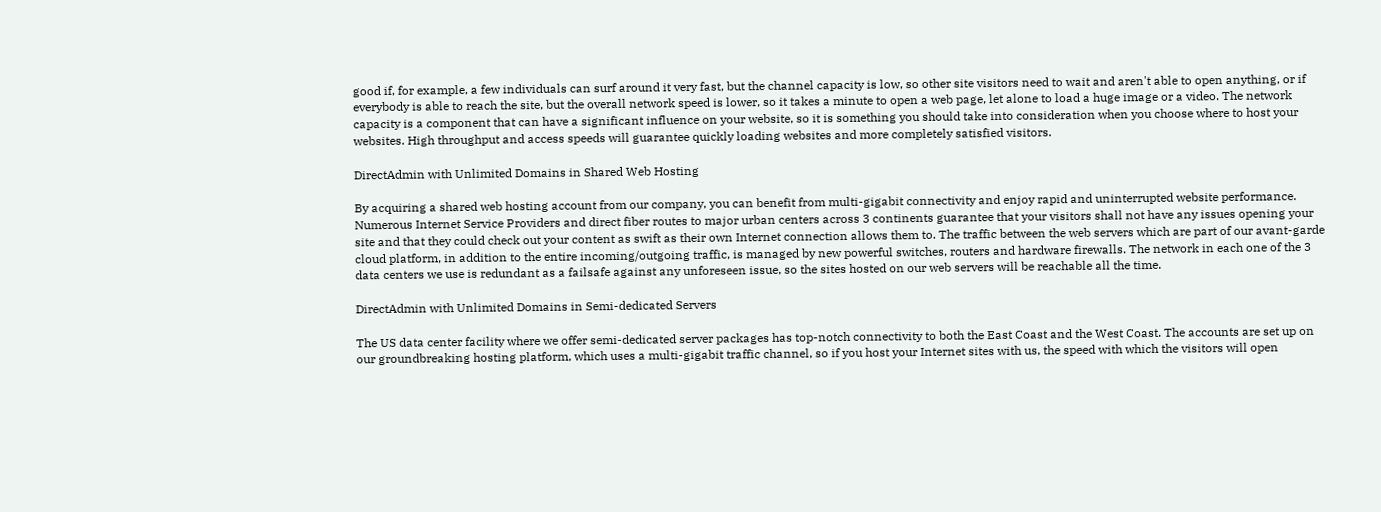good if, for example, a few individuals can surf around it very fast, but the channel capacity is low, so other site visitors need to wait and aren't able to open anything, or if everybody is able to reach the site, but the overall network speed is lower, so it takes a minute to open a web page, let alone to load a huge image or a video. The network capacity is a component that can have a significant influence on your website, so it is something you should take into consideration when you choose where to host your websites. High throughput and access speeds will guarantee quickly loading websites and more completely satisfied visitors.

DirectAdmin with Unlimited Domains in Shared Web Hosting

By acquiring a shared web hosting account from our company, you can benefit from multi-gigabit connectivity and enjoy rapid and uninterrupted website performance. Numerous Internet Service Providers and direct fiber routes to major urban centers across 3 continents guarantee that your visitors shall not have any issues opening your site and that they could check out your content as swift as their own Internet connection allows them to. The traffic between the web servers which are part of our avant-garde cloud platform, in addition to the entire incoming/outgoing traffic, is managed by new powerful switches, routers and hardware firewalls. The network in each one of the 3 data centers we use is redundant as a failsafe against any unforeseen issue, so the sites hosted on our web servers will be reachable all the time.

DirectAdmin with Unlimited Domains in Semi-dedicated Servers

The US data center facility where we offer semi-dedicated server packages has top-notch connectivity to both the East Coast and the West Coast. The accounts are set up on our groundbreaking hosting platform, which uses a multi-gigabit traffic channel, so if you host your Internet sites with us, the speed with which the visitors will open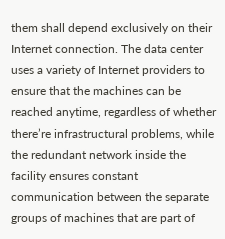them shall depend exclusively on their Internet connection. The data center uses a variety of Internet providers to ensure that the machines can be reached anytime, regardless of whether there’re infrastructural problems, while the redundant network inside the facility ensures constant communication between the separate groups of machines that are part of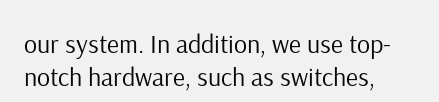our system. In addition, we use top-notch hardware, such as switches,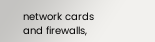network cards and firewalls,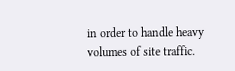in order to handle heavy volumes of site traffic.